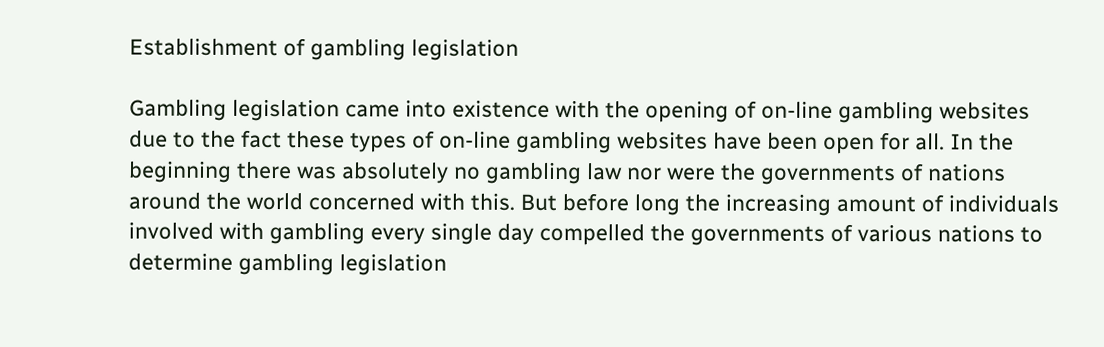Establishment of gambling legislation

Gambling legislation came into existence with the opening of on-line gambling websites due to the fact these types of on-line gambling websites have been open for all. In the beginning there was absolutely no gambling law nor were the governments of nations around the world concerned with this. But before long the increasing amount of individuals involved with gambling every single day compelled the governments of various nations to determine gambling legislation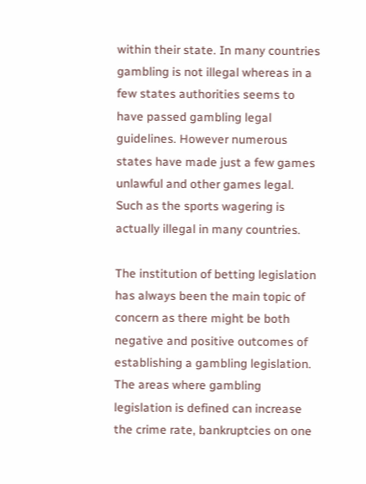within their state. In many countries gambling is not illegal whereas in a few states authorities seems to have passed gambling legal guidelines. However numerous states have made just a few games unlawful and other games legal. Such as the sports wagering is actually illegal in many countries.

The institution of betting legislation has always been the main topic of concern as there might be both negative and positive outcomes of establishing a gambling legislation. The areas where gambling legislation is defined can increase the crime rate, bankruptcies on one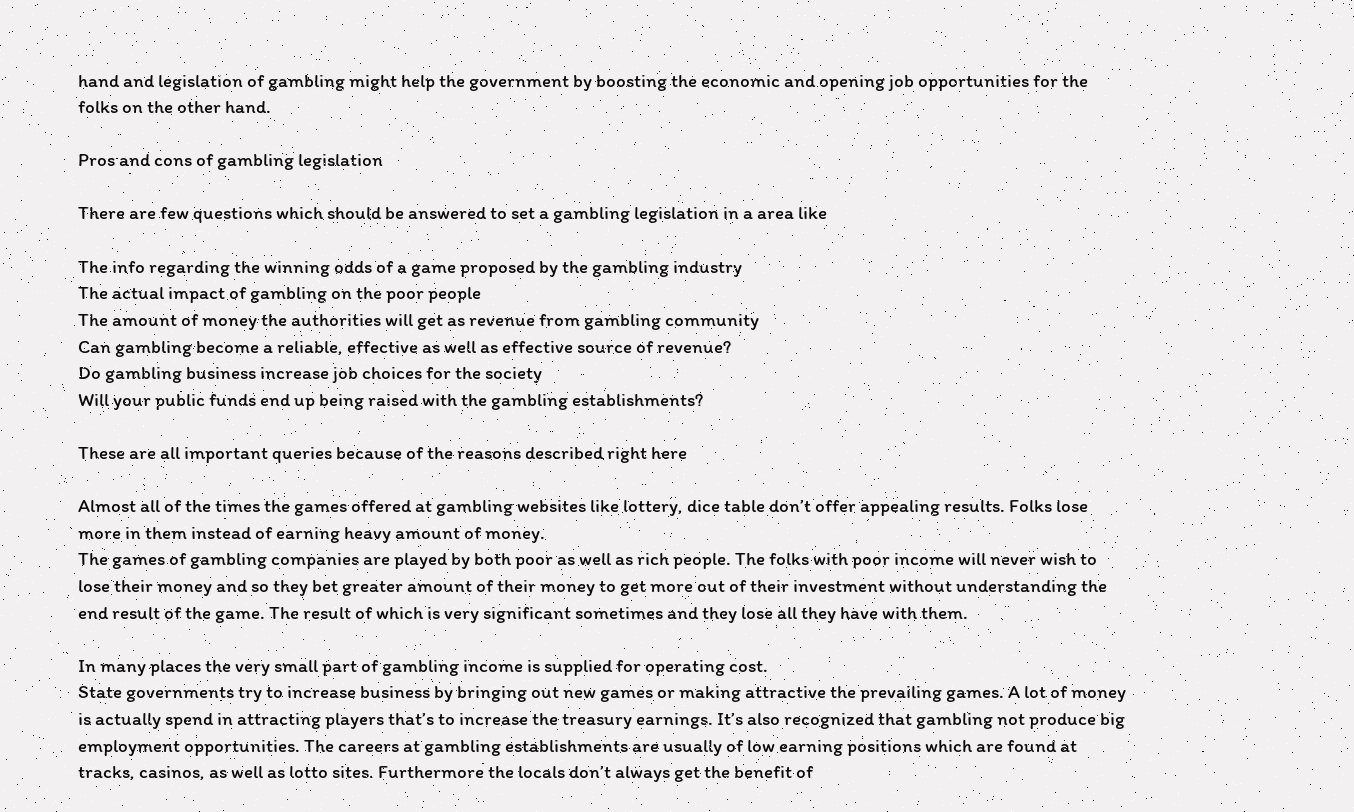hand and legislation of gambling might help the government by boosting the economic and opening job opportunities for the folks on the other hand.

Pros and cons of gambling legislation

There are few questions which should be answered to set a gambling legislation in a area like

The info regarding the winning odds of a game proposed by the gambling industry
The actual impact of gambling on the poor people
The amount of money the authorities will get as revenue from gambling community
Can gambling become a reliable, effective as well as effective source of revenue?
Do gambling business increase job choices for the society
Will your public funds end up being raised with the gambling establishments?

These are all important queries because of the reasons described right here

Almost all of the times the games offered at gambling websites like lottery, dice table don’t offer appealing results. Folks lose more in them instead of earning heavy amount of money.
The games of gambling companies are played by both poor as well as rich people. The folks with poor income will never wish to lose their money and so they bet greater amount of their money to get more out of their investment without understanding the end result of the game. The result of which is very significant sometimes and they lose all they have with them.

In many places the very small part of gambling income is supplied for operating cost.
State governments try to increase business by bringing out new games or making attractive the prevailing games. A lot of money is actually spend in attracting players that’s to increase the treasury earnings. It’s also recognized that gambling not produce big employment opportunities. The careers at gambling establishments are usually of low earning positions which are found at tracks, casinos, as well as lotto sites. Furthermore the locals don’t always get the benefit of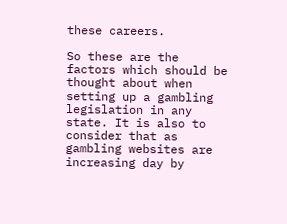these careers.

So these are the factors which should be thought about when setting up a gambling legislation in any state. It is also to consider that as gambling websites are increasing day by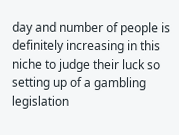day and number of people is definitely increasing in this niche to judge their luck so setting up of a gambling legislation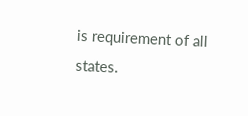is requirement of all states.